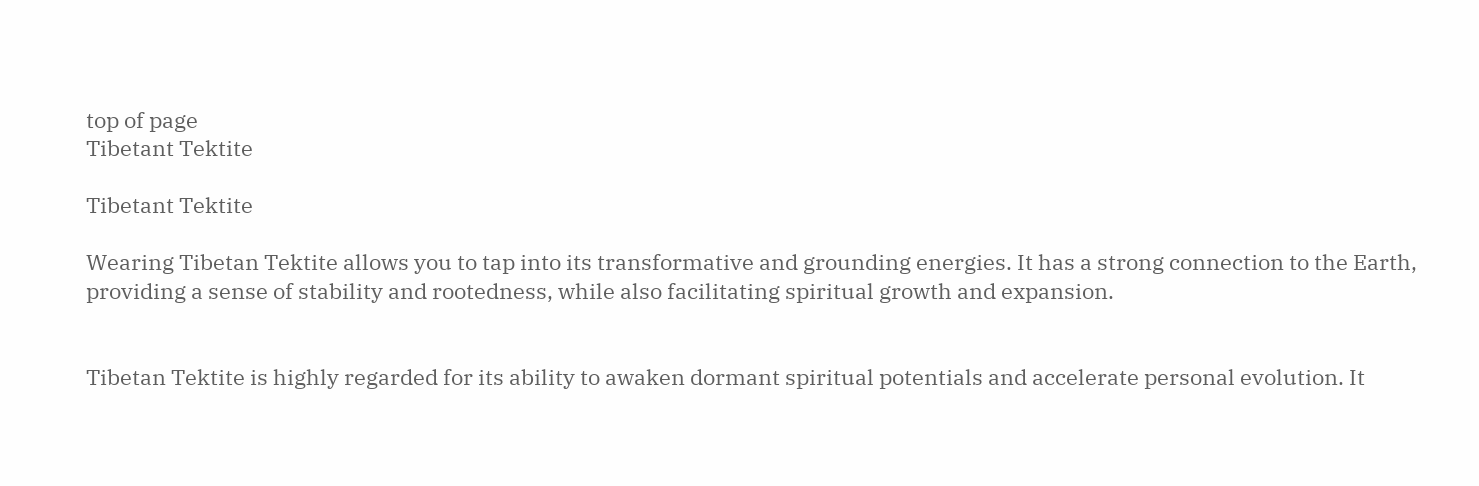top of page
Tibetant Tektite

Tibetant Tektite

Wearing Tibetan Tektite allows you to tap into its transformative and grounding energies. It has a strong connection to the Earth, providing a sense of stability and rootedness, while also facilitating spiritual growth and expansion.


Tibetan Tektite is highly regarded for its ability to awaken dormant spiritual potentials and accelerate personal evolution. It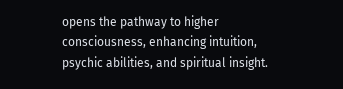opens the pathway to higher consciousness, enhancing intuition, psychic abilities, and spiritual insight.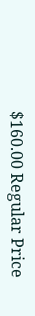$160.00 Regular Price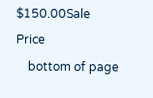$150.00Sale Price
    bottom of page